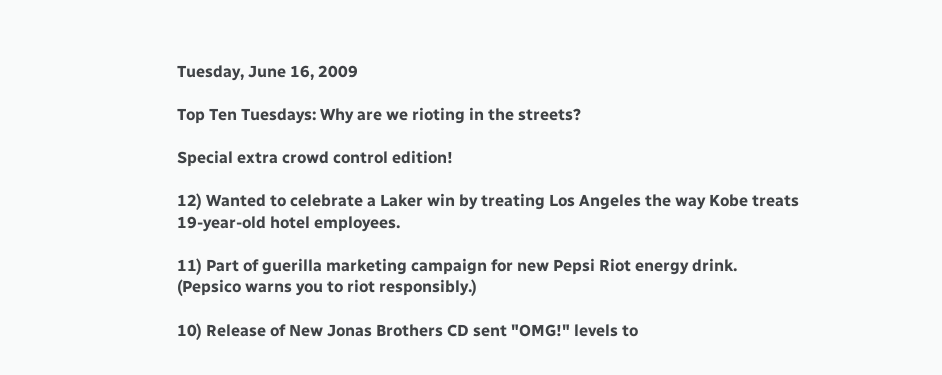Tuesday, June 16, 2009

Top Ten Tuesdays: Why are we rioting in the streets?

Special extra crowd control edition!

12) Wanted to celebrate a Laker win by treating Los Angeles the way Kobe treats 19-year-old hotel employees.

11) Part of guerilla marketing campaign for new Pepsi Riot energy drink. (Pepsico warns you to riot responsibly.)

10) Release of New Jonas Brothers CD sent "OMG!" levels to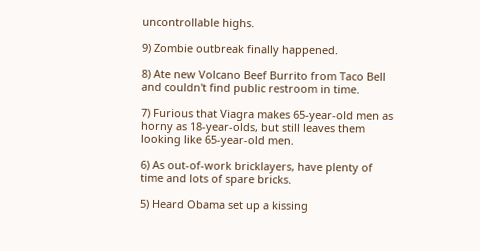uncontrollable highs.

9) Zombie outbreak finally happened.

8) Ate new Volcano Beef Burrito from Taco Bell and couldn't find public restroom in time.

7) Furious that Viagra makes 65-year-old men as horny as 18-year-olds, but still leaves them looking like 65-year-old men.

6) As out-of-work bricklayers, have plenty of time and lots of spare bricks.

5) Heard Obama set up a kissing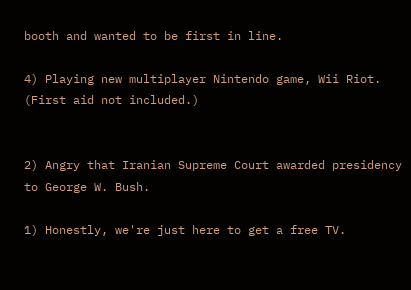booth and wanted to be first in line.

4) Playing new multiplayer Nintendo game, Wii Riot. (First aid not included.)


2) Angry that Iranian Supreme Court awarded presidency to George W. Bush.

1) Honestly, we're just here to get a free TV.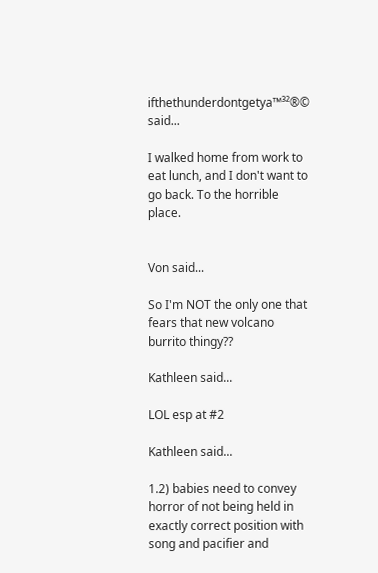ifthethunderdontgetya™³²®© said...

I walked home from work to eat lunch, and I don't want to go back. To the horrible place.


Von said...

So I'm NOT the only one that fears that new volcano burrito thingy??

Kathleen said...

LOL esp at #2

Kathleen said...

1.2) babies need to convey horror of not being held in exactly correct position with song and pacifier and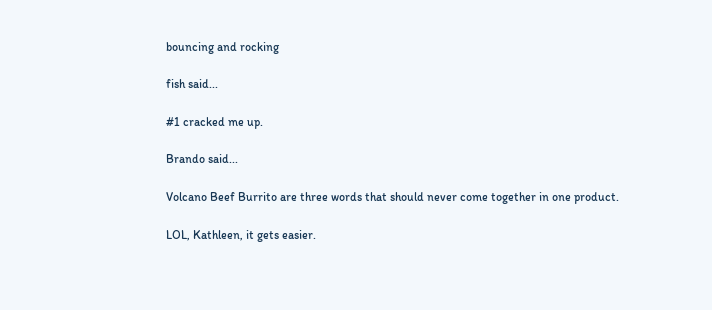bouncing and rocking

fish said...

#1 cracked me up.

Brando said...

Volcano Beef Burrito are three words that should never come together in one product.

LOL, Kathleen, it gets easier.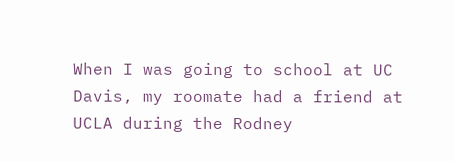When I was going to school at UC Davis, my roomate had a friend at UCLA during the Rodney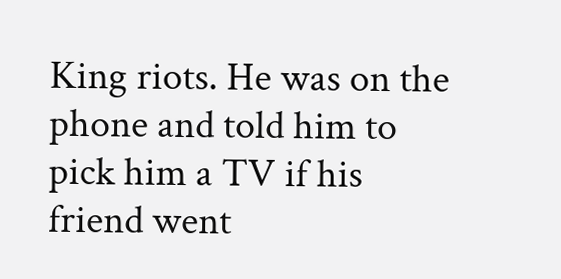King riots. He was on the phone and told him to pick him a TV if his friend went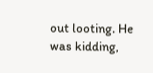out looting. He was kidding,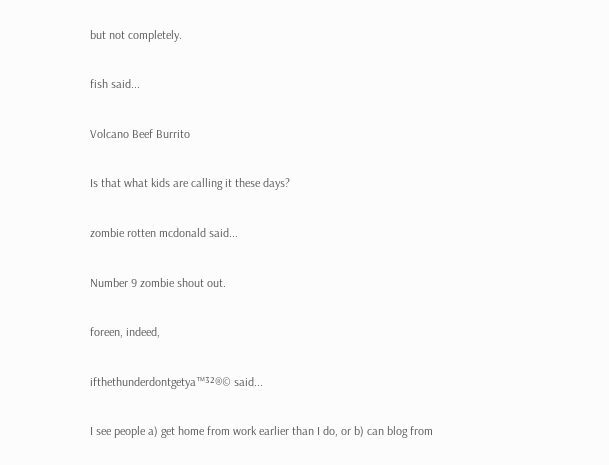but not completely.

fish said...

Volcano Beef Burrito

Is that what kids are calling it these days?

zombie rotten mcdonald said...

Number 9 zombie shout out.

foreen, indeed,

ifthethunderdontgetya™³²®© said...

I see people a) get home from work earlier than I do, or b) can blog from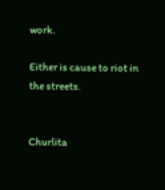work.

Either is cause to riot in the streets.


Churlita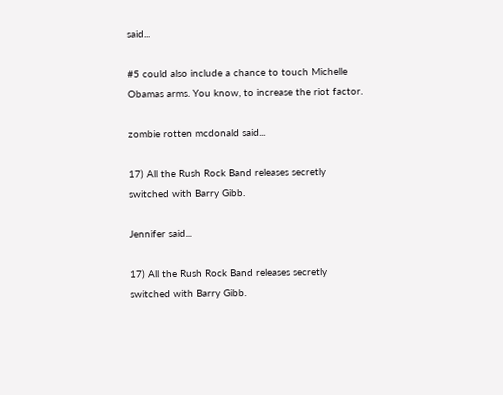said...

#5 could also include a chance to touch Michelle Obamas arms. You know, to increase the riot factor.

zombie rotten mcdonald said...

17) All the Rush Rock Band releases secretly switched with Barry Gibb.

Jennifer said...

17) All the Rush Rock Band releases secretly switched with Barry Gibb.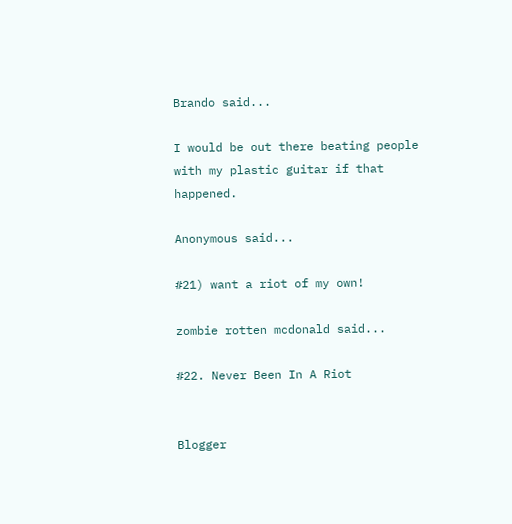Brando said...

I would be out there beating people with my plastic guitar if that happened.

Anonymous said...

#21) want a riot of my own!

zombie rotten mcdonald said...

#22. Never Been In A Riot


Blogger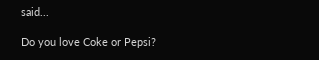said...

Do you love Coke or Pepsi?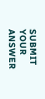SUBMIT YOUR ANSWER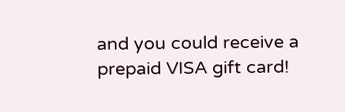and you could receive a prepaid VISA gift card!